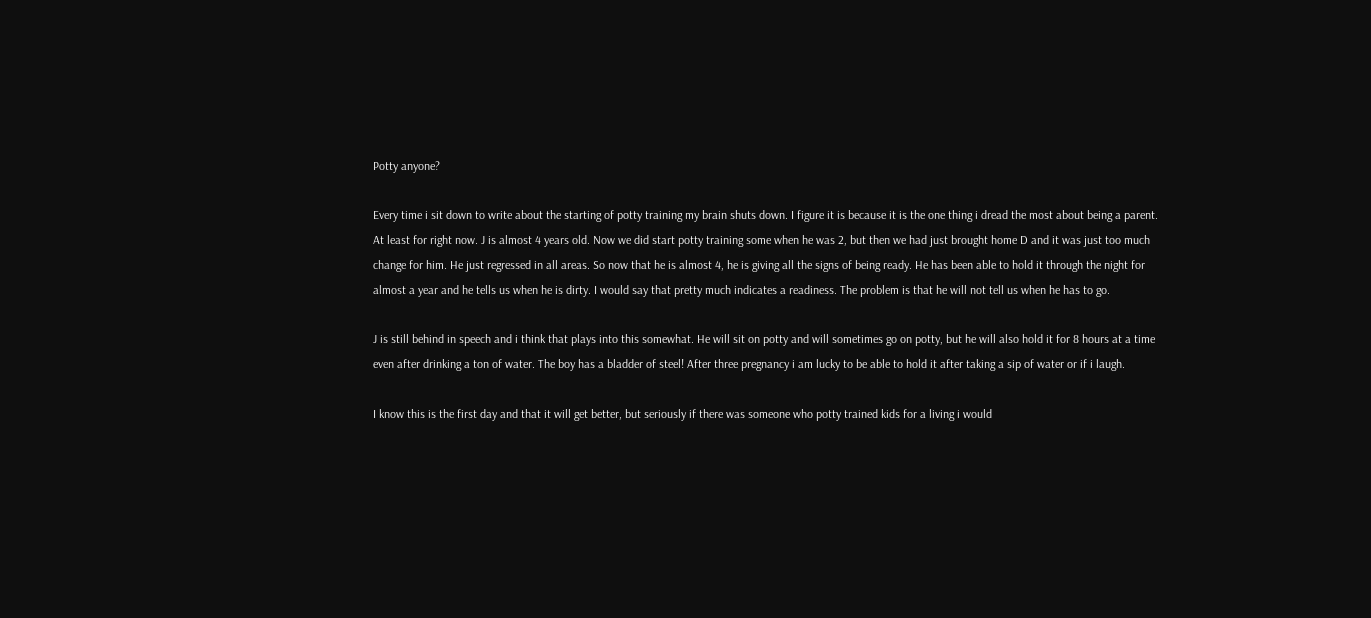Potty anyone?

Every time i sit down to write about the starting of potty training my brain shuts down. I figure it is because it is the one thing i dread the most about being a parent. At least for right now. J is almost 4 years old. Now we did start potty training some when he was 2, but then we had just brought home D and it was just too much change for him. He just regressed in all areas. So now that he is almost 4, he is giving all the signs of being ready. He has been able to hold it through the night for almost a year and he tells us when he is dirty. I would say that pretty much indicates a readiness. The problem is that he will not tell us when he has to go.

J is still behind in speech and i think that plays into this somewhat. He will sit on potty and will sometimes go on potty, but he will also hold it for 8 hours at a time even after drinking a ton of water. The boy has a bladder of steel! After three pregnancy i am lucky to be able to hold it after taking a sip of water or if i laugh.

I know this is the first day and that it will get better, but seriously if there was someone who potty trained kids for a living i would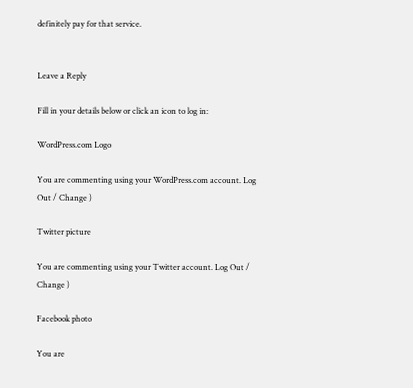definitely pay for that service.


Leave a Reply

Fill in your details below or click an icon to log in:

WordPress.com Logo

You are commenting using your WordPress.com account. Log Out / Change )

Twitter picture

You are commenting using your Twitter account. Log Out / Change )

Facebook photo

You are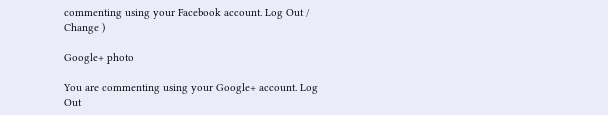commenting using your Facebook account. Log Out / Change )

Google+ photo

You are commenting using your Google+ account. Log Out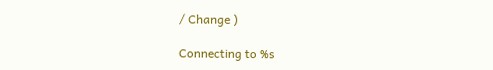/ Change )

Connecting to %s